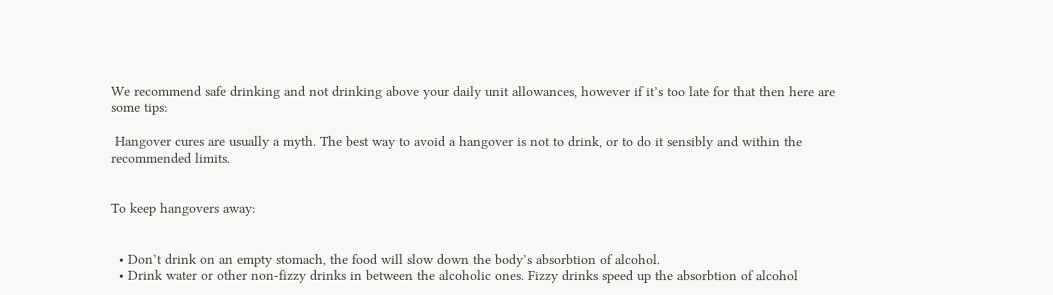We recommend safe drinking and not drinking above your daily unit allowances, however if it’s too late for that then here are some tips:

 Hangover cures are usually a myth. The best way to avoid a hangover is not to drink, or to do it sensibly and within the recommended limits.


To keep hangovers away:


  • Don’t drink on an empty stomach, the food will slow down the body’s absorbtion of alcohol.
  • Drink water or other non-fizzy drinks in between the alcoholic ones. Fizzy drinks speed up the absorbtion of alcohol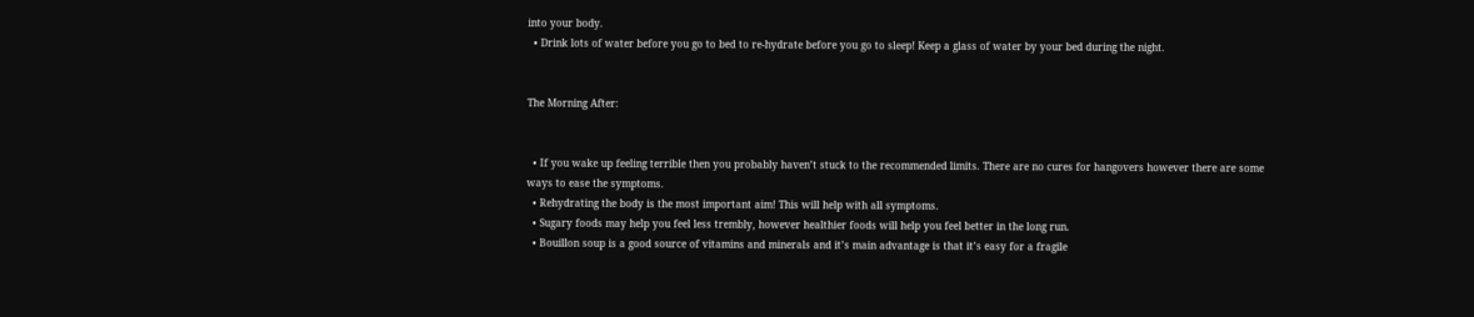into your body.
  • Drink lots of water before you go to bed to re-hydrate before you go to sleep! Keep a glass of water by your bed during the night.


The Morning After:


  • If you wake up feeling terrible then you probably haven’t stuck to the recommended limits. There are no cures for hangovers however there are some ways to ease the symptoms.
  • Rehydrating the body is the most important aim! This will help with all symptoms.
  • Sugary foods may help you feel less trembly, however healthier foods will help you feel better in the long run.
  • Bouillon soup is a good source of vitamins and minerals and it’s main advantage is that it’s easy for a fragile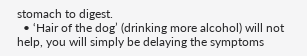stomach to digest.
  • ‘Hair of the dog’ (drinking more alcohol) will not help, you will simply be delaying the symptoms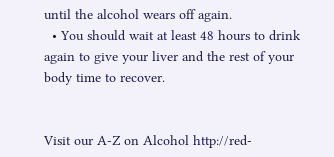until the alcohol wears off again.
  • You should wait at least 48 hours to drink again to give your liver and the rest of your body time to recover.


Visit our A-Z on Alcohol http://red-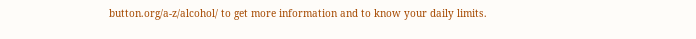button.org/a-z/alcohol/ to get more information and to know your daily limits.